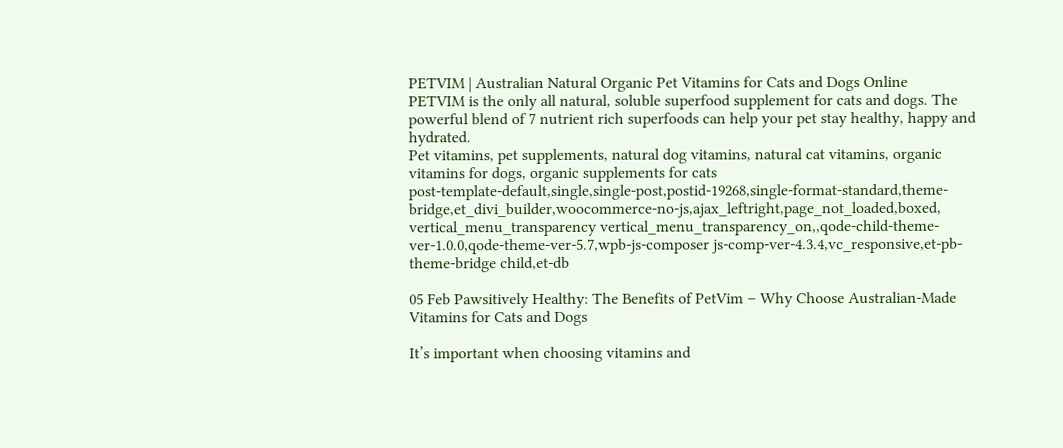PETVIM | Australian Natural Organic Pet Vitamins for Cats and Dogs Online
PETVIM is the only all natural, soluble superfood supplement for cats and dogs. The powerful blend of 7 nutrient rich superfoods can help your pet stay healthy, happy and hydrated.
Pet vitamins, pet supplements, natural dog vitamins, natural cat vitamins, organic vitamins for dogs, organic supplements for cats
post-template-default,single,single-post,postid-19268,single-format-standard,theme-bridge,et_divi_builder,woocommerce-no-js,ajax_leftright,page_not_loaded,boxed, vertical_menu_transparency vertical_menu_transparency_on,,qode-child-theme-ver-1.0.0,qode-theme-ver-5.7,wpb-js-composer js-comp-ver-4.3.4,vc_responsive,et-pb-theme-bridge child,et-db

05 Feb Pawsitively Healthy: The Benefits of PetVim – Why Choose Australian-Made Vitamins for Cats and Dogs

It’s important when choosing vitamins and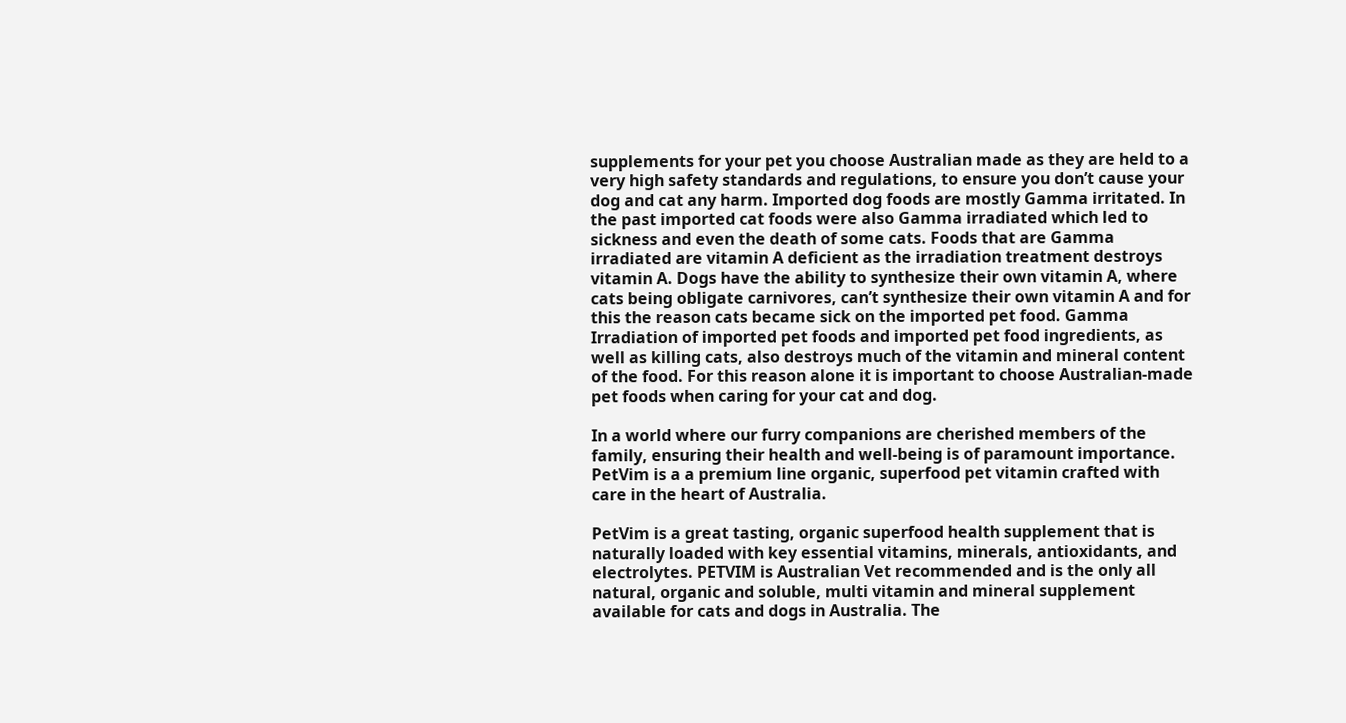supplements for your pet you choose Australian made as they are held to a very high safety standards and regulations, to ensure you don’t cause your dog and cat any harm. Imported dog foods are mostly Gamma irritated. In the past imported cat foods were also Gamma irradiated which led to sickness and even the death of some cats. Foods that are Gamma irradiated are vitamin A deficient as the irradiation treatment destroys vitamin A. Dogs have the ability to synthesize their own vitamin A, where cats being obligate carnivores, can’t synthesize their own vitamin A and for this the reason cats became sick on the imported pet food. Gamma Irradiation of imported pet foods and imported pet food ingredients, as well as killing cats, also destroys much of the vitamin and mineral content of the food. For this reason alone it is important to choose Australian-made pet foods when caring for your cat and dog.

In a world where our furry companions are cherished members of the family, ensuring their health and well-being is of paramount importance. PetVim is a a premium line organic, superfood pet vitamin crafted with care in the heart of Australia.

PetVim is a great tasting, organic superfood health supplement that is naturally loaded with key essential vitamins, minerals, antioxidants, and electrolytes. PETVIM is Australian Vet recommended and is the only all natural, organic and soluble, multi vitamin and mineral supplement available for cats and dogs in Australia. The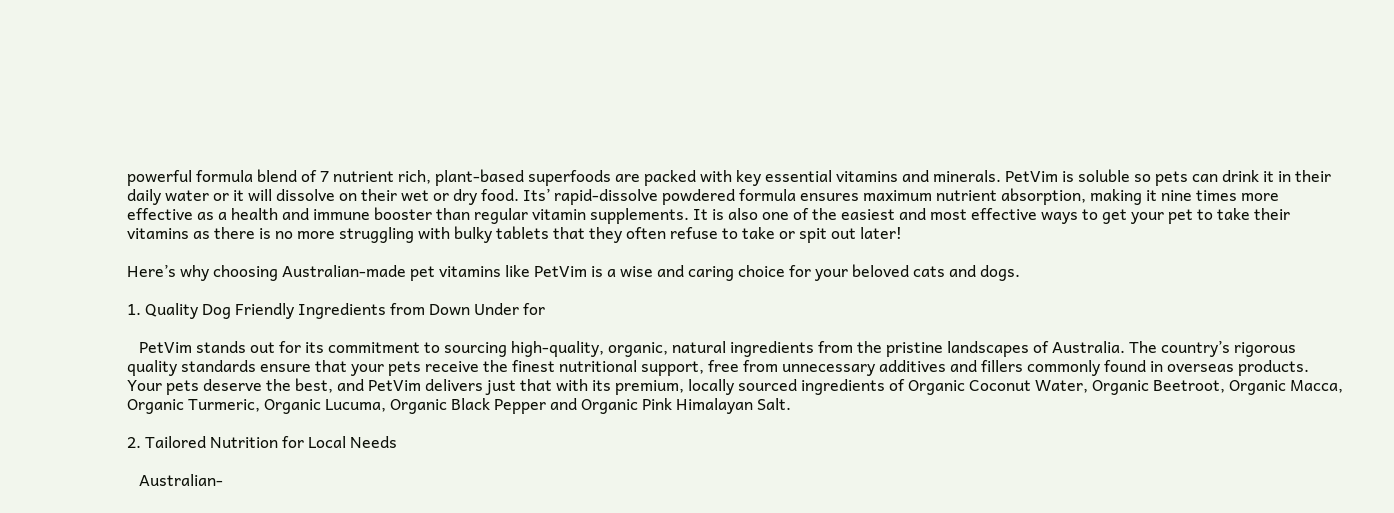powerful formula blend of 7 nutrient rich, plant-based superfoods are packed with key essential vitamins and minerals. PetVim is soluble so pets can drink it in their daily water or it will dissolve on their wet or dry food. Its’ rapid-dissolve powdered formula ensures maximum nutrient absorption, making it nine times more effective as a health and immune booster than regular vitamin supplements. It is also one of the easiest and most effective ways to get your pet to take their vitamins as there is no more struggling with bulky tablets that they often refuse to take or spit out later!

Here’s why choosing Australian-made pet vitamins like PetVim is a wise and caring choice for your beloved cats and dogs.

1. Quality Dog Friendly Ingredients from Down Under for

   PetVim stands out for its commitment to sourcing high-quality, organic, natural ingredients from the pristine landscapes of Australia. The country’s rigorous quality standards ensure that your pets receive the finest nutritional support, free from unnecessary additives and fillers commonly found in overseas products. Your pets deserve the best, and PetVim delivers just that with its premium, locally sourced ingredients of Organic Coconut Water, Organic Beetroot, Organic Macca, Organic Turmeric, Organic Lucuma, Organic Black Pepper and Organic Pink Himalayan Salt.

2. Tailored Nutrition for Local Needs

   Australian-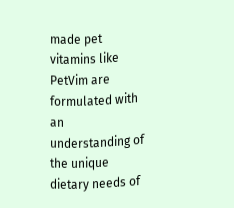made pet vitamins like PetVim are formulated with an understanding of the unique dietary needs of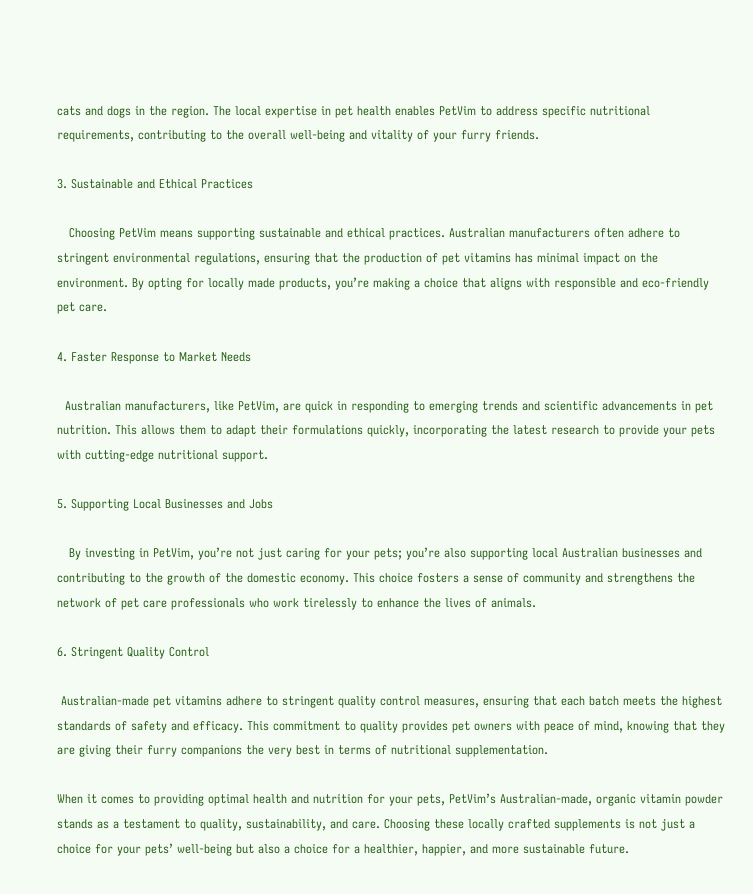cats and dogs in the region. The local expertise in pet health enables PetVim to address specific nutritional requirements, contributing to the overall well-being and vitality of your furry friends.

3. Sustainable and Ethical Practices

   Choosing PetVim means supporting sustainable and ethical practices. Australian manufacturers often adhere to stringent environmental regulations, ensuring that the production of pet vitamins has minimal impact on the environment. By opting for locally made products, you’re making a choice that aligns with responsible and eco-friendly pet care.

4. Faster Response to Market Needs

  Australian manufacturers, like PetVim, are quick in responding to emerging trends and scientific advancements in pet nutrition. This allows them to adapt their formulations quickly, incorporating the latest research to provide your pets with cutting-edge nutritional support.

5. Supporting Local Businesses and Jobs

   By investing in PetVim, you’re not just caring for your pets; you’re also supporting local Australian businesses and contributing to the growth of the domestic economy. This choice fosters a sense of community and strengthens the network of pet care professionals who work tirelessly to enhance the lives of animals.

6. Stringent Quality Control

 Australian-made pet vitamins adhere to stringent quality control measures, ensuring that each batch meets the highest standards of safety and efficacy. This commitment to quality provides pet owners with peace of mind, knowing that they are giving their furry companions the very best in terms of nutritional supplementation.

When it comes to providing optimal health and nutrition for your pets, PetVim’s Australian-made, organic vitamin powder stands as a testament to quality, sustainability, and care. Choosing these locally crafted supplements is not just a choice for your pets’ well-being but also a choice for a healthier, happier, and more sustainable future.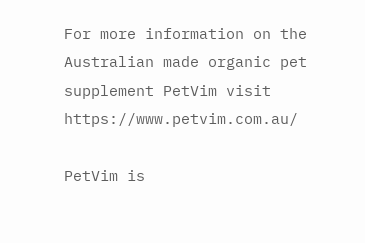For more information on the Australian made organic pet supplement PetVim visit https://www.petvim.com.au/

PetVim is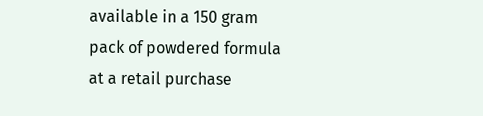available in a 150 gram pack of powdered formula at a retail purchase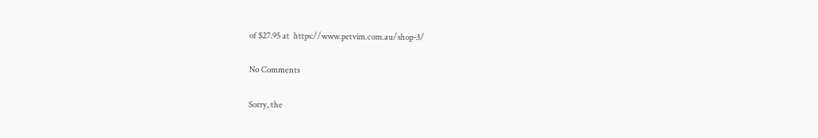of $27.95 at  https://www.petvim.com.au/shop-3/

No Comments

Sorry, the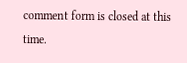comment form is closed at this time.